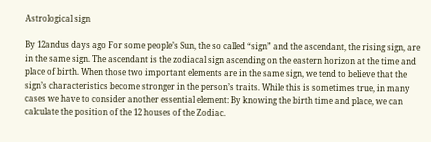Astrological sign

By 12andus days ago For some people’s Sun, the so called “sign” and the ascendant, the rising sign, are in the same sign. The ascendant is the zodiacal sign ascending on the eastern horizon at the time and place of birth. When those two important elements are in the same sign, we tend to believe that the sign’s characteristics become stronger in the person’s traits. While this is sometimes true, in many cases we have to consider another essential element: By knowing the birth time and place, we can calculate the position of the 12 houses of the Zodiac.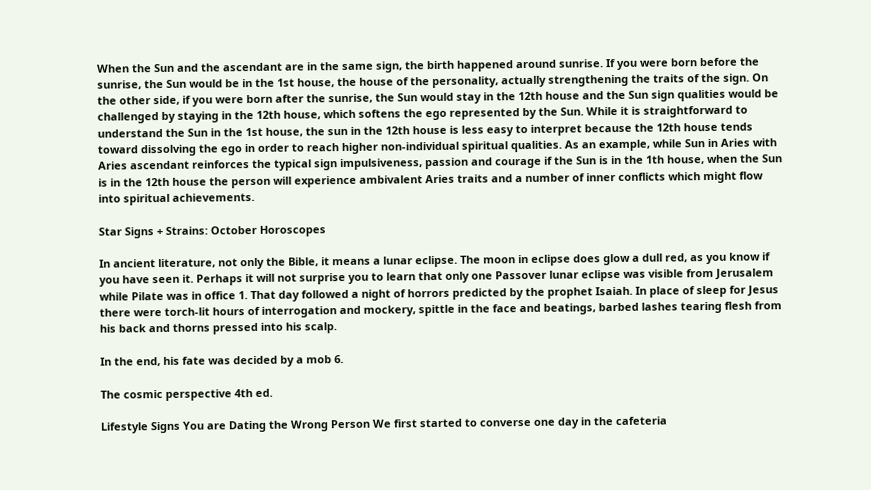When the Sun and the ascendant are in the same sign, the birth happened around sunrise. If you were born before the sunrise, the Sun would be in the 1st house, the house of the personality, actually strengthening the traits of the sign. On the other side, if you were born after the sunrise, the Sun would stay in the 12th house and the Sun sign qualities would be challenged by staying in the 12th house, which softens the ego represented by the Sun. While it is straightforward to understand the Sun in the 1st house, the sun in the 12th house is less easy to interpret because the 12th house tends toward dissolving the ego in order to reach higher non-individual spiritual qualities. As an example, while Sun in Aries with Aries ascendant reinforces the typical sign impulsiveness, passion and courage if the Sun is in the 1th house, when the Sun is in the 12th house the person will experience ambivalent Aries traits and a number of inner conflicts which might flow into spiritual achievements.

Star Signs + Strains: October Horoscopes

In ancient literature, not only the Bible, it means a lunar eclipse. The moon in eclipse does glow a dull red, as you know if you have seen it. Perhaps it will not surprise you to learn that only one Passover lunar eclipse was visible from Jerusalem while Pilate was in office 1. That day followed a night of horrors predicted by the prophet Isaiah. In place of sleep for Jesus there were torch-lit hours of interrogation and mockery, spittle in the face and beatings, barbed lashes tearing flesh from his back and thorns pressed into his scalp.

In the end, his fate was decided by a mob 6.

The cosmic perspective 4th ed.

Lifestyle Signs You are Dating the Wrong Person We first started to converse one day in the cafeteria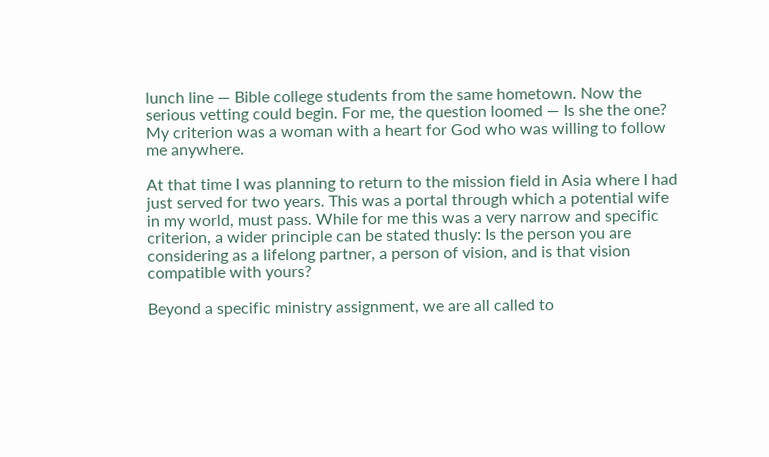lunch line — Bible college students from the same hometown. Now the serious vetting could begin. For me, the question loomed — Is she the one? My criterion was a woman with a heart for God who was willing to follow me anywhere.

At that time I was planning to return to the mission field in Asia where I had just served for two years. This was a portal through which a potential wife in my world, must pass. While for me this was a very narrow and specific criterion, a wider principle can be stated thusly: Is the person you are considering as a lifelong partner, a person of vision, and is that vision compatible with yours?

Beyond a specific ministry assignment, we are all called to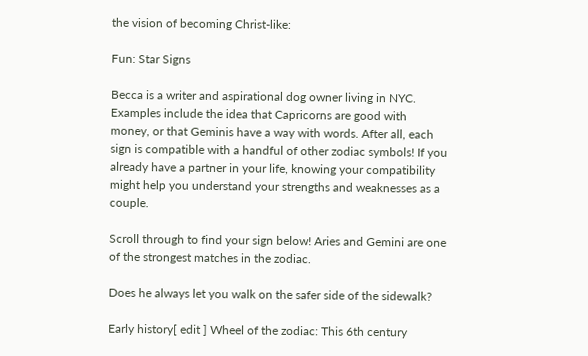the vision of becoming Christ-like:

Fun: Star Signs

Becca is a writer and aspirational dog owner living in NYC. Examples include the idea that Capricorns are good with money, or that Geminis have a way with words. After all, each sign is compatible with a handful of other zodiac symbols! If you already have a partner in your life, knowing your compatibility might help you understand your strengths and weaknesses as a couple.

Scroll through to find your sign below! Aries and Gemini are one of the strongest matches in the zodiac.

Does he always let you walk on the safer side of the sidewalk?

Early history[ edit ] Wheel of the zodiac: This 6th century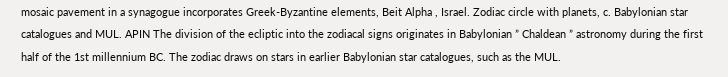mosaic pavement in a synagogue incorporates Greek-Byzantine elements, Beit Alpha , Israel. Zodiac circle with planets, c. Babylonian star catalogues and MUL. APIN The division of the ecliptic into the zodiacal signs originates in Babylonian ” Chaldean ” astronomy during the first half of the 1st millennium BC. The zodiac draws on stars in earlier Babylonian star catalogues, such as the MUL.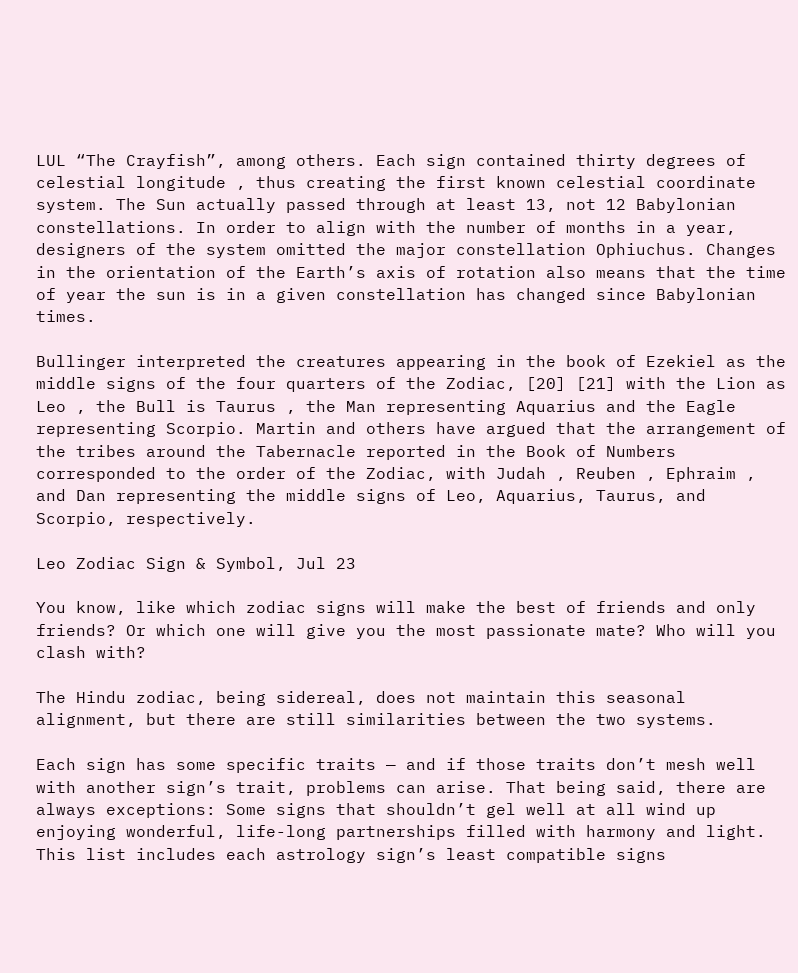LUL “The Crayfish”, among others. Each sign contained thirty degrees of celestial longitude , thus creating the first known celestial coordinate system. The Sun actually passed through at least 13, not 12 Babylonian constellations. In order to align with the number of months in a year, designers of the system omitted the major constellation Ophiuchus. Changes in the orientation of the Earth’s axis of rotation also means that the time of year the sun is in a given constellation has changed since Babylonian times.

Bullinger interpreted the creatures appearing in the book of Ezekiel as the middle signs of the four quarters of the Zodiac, [20] [21] with the Lion as Leo , the Bull is Taurus , the Man representing Aquarius and the Eagle representing Scorpio. Martin and others have argued that the arrangement of the tribes around the Tabernacle reported in the Book of Numbers corresponded to the order of the Zodiac, with Judah , Reuben , Ephraim , and Dan representing the middle signs of Leo, Aquarius, Taurus, and Scorpio, respectively.

Leo Zodiac Sign & Symbol, Jul 23

You know, like which zodiac signs will make the best of friends and only friends? Or which one will give you the most passionate mate? Who will you clash with?

The Hindu zodiac, being sidereal, does not maintain this seasonal alignment, but there are still similarities between the two systems.

Each sign has some specific traits — and if those traits don’t mesh well with another sign’s trait, problems can arise. That being said, there are always exceptions: Some signs that shouldn’t gel well at all wind up enjoying wonderful, life-long partnerships filled with harmony and light. This list includes each astrology sign’s least compatible signs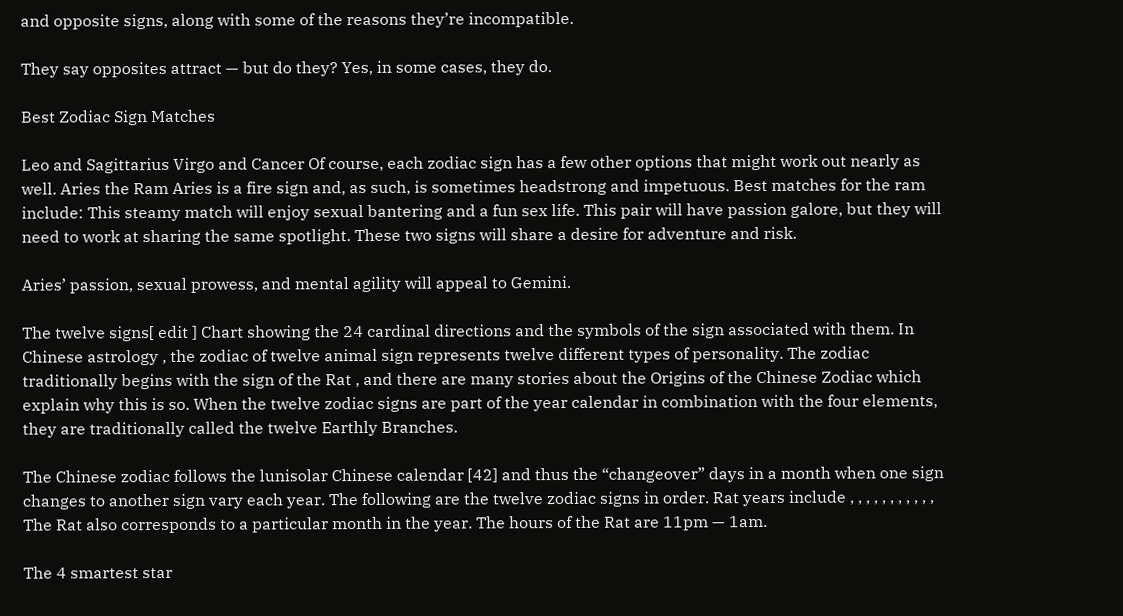and opposite signs, along with some of the reasons they’re incompatible.

They say opposites attract — but do they? Yes, in some cases, they do.

Best Zodiac Sign Matches

Leo and Sagittarius Virgo and Cancer Of course, each zodiac sign has a few other options that might work out nearly as well. Aries the Ram Aries is a fire sign and, as such, is sometimes headstrong and impetuous. Best matches for the ram include: This steamy match will enjoy sexual bantering and a fun sex life. This pair will have passion galore, but they will need to work at sharing the same spotlight. These two signs will share a desire for adventure and risk.

Aries’ passion, sexual prowess, and mental agility will appeal to Gemini.

The twelve signs[ edit ] Chart showing the 24 cardinal directions and the symbols of the sign associated with them. In Chinese astrology , the zodiac of twelve animal sign represents twelve different types of personality. The zodiac traditionally begins with the sign of the Rat , and there are many stories about the Origins of the Chinese Zodiac which explain why this is so. When the twelve zodiac signs are part of the year calendar in combination with the four elements, they are traditionally called the twelve Earthly Branches.

The Chinese zodiac follows the lunisolar Chinese calendar [42] and thus the “changeover” days in a month when one sign changes to another sign vary each year. The following are the twelve zodiac signs in order. Rat years include , , , , , , , , , , , The Rat also corresponds to a particular month in the year. The hours of the Rat are 11pm — 1am.

The 4 smartest star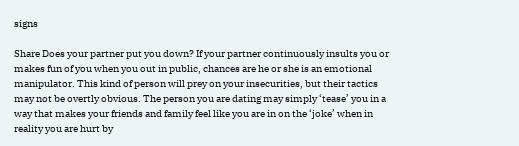signs

Share Does your partner put you down? If your partner continuously insults you or makes fun of you when you out in public, chances are he or she is an emotional manipulator. This kind of person will prey on your insecurities, but their tactics may not be overtly obvious. The person you are dating may simply ‘tease’ you in a way that makes your friends and family feel like you are in on the ‘joke’ when in reality you are hurt by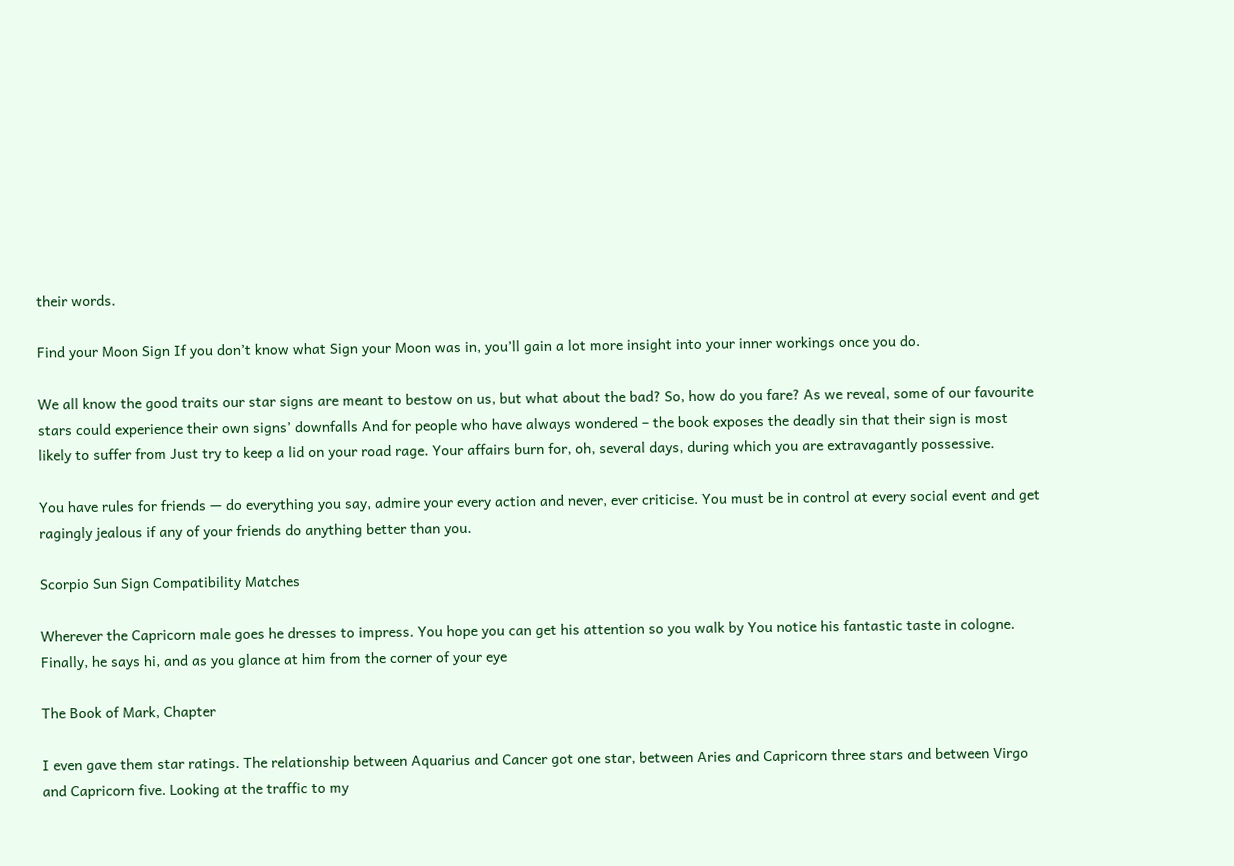their words.

Find your Moon Sign If you don’t know what Sign your Moon was in, you’ll gain a lot more insight into your inner workings once you do.

We all know the good traits our star signs are meant to bestow on us, but what about the bad? So, how do you fare? As we reveal, some of our favourite stars could experience their own signs’ downfalls And for people who have always wondered – the book exposes the deadly sin that their sign is most likely to suffer from Just try to keep a lid on your road rage. Your affairs burn for, oh, several days, during which you are extravagantly possessive.

You have rules for friends — do everything you say, admire your every action and never, ever criticise. You must be in control at every social event and get ragingly jealous if any of your friends do anything better than you.

Scorpio Sun Sign Compatibility Matches

Wherever the Capricorn male goes he dresses to impress. You hope you can get his attention so you walk by You notice his fantastic taste in cologne. Finally, he says hi, and as you glance at him from the corner of your eye

The Book of Mark, Chapter

I even gave them star ratings. The relationship between Aquarius and Cancer got one star, between Aries and Capricorn three stars and between Virgo and Capricorn five. Looking at the traffic to my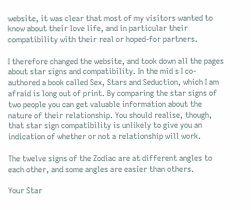website, it was clear that most of my visitors wanted to know about their love life, and in particular their compatibility with their real or hoped-for partners.

I therefore changed the website, and took down all the pages about star signs and compatibility. In the mid s I co-authored a book called Sex, Stars and Seduction, which I am afraid is long out of print. By comparing the star signs of two people you can get valuable information about the nature of their relationship. You should realise, though, that star sign compatibility is unlikely to give you an indication of whether or not a relationship will work.

The twelve signs of the Zodiac are at different angles to each other, and some angles are easier than others.

Your Star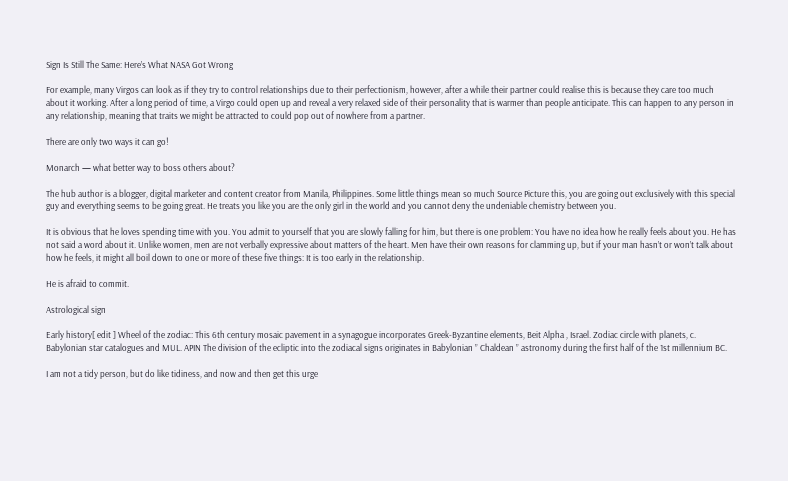Sign Is Still The Same: Here’s What NASA Got Wrong

For example, many Virgos can look as if they try to control relationships due to their perfectionism, however, after a while their partner could realise this is because they care too much about it working. After a long period of time, a Virgo could open up and reveal a very relaxed side of their personality that is warmer than people anticipate. This can happen to any person in any relationship, meaning that traits we might be attracted to could pop out of nowhere from a partner.

There are only two ways it can go!

Monarch — what better way to boss others about?

The hub author is a blogger, digital marketer and content creator from Manila, Philippines. Some little things mean so much Source Picture this, you are going out exclusively with this special guy and everything seems to be going great. He treats you like you are the only girl in the world and you cannot deny the undeniable chemistry between you.

It is obvious that he loves spending time with you. You admit to yourself that you are slowly falling for him, but there is one problem: You have no idea how he really feels about you. He has not said a word about it. Unlike women, men are not verbally expressive about matters of the heart. Men have their own reasons for clamming up, but if your man hasn’t or won’t talk about how he feels, it might all boil down to one or more of these five things: It is too early in the relationship.

He is afraid to commit.

Astrological sign

Early history[ edit ] Wheel of the zodiac: This 6th century mosaic pavement in a synagogue incorporates Greek-Byzantine elements, Beit Alpha , Israel. Zodiac circle with planets, c. Babylonian star catalogues and MUL. APIN The division of the ecliptic into the zodiacal signs originates in Babylonian ” Chaldean ” astronomy during the first half of the 1st millennium BC.

I am not a tidy person, but do like tidiness, and now and then get this urge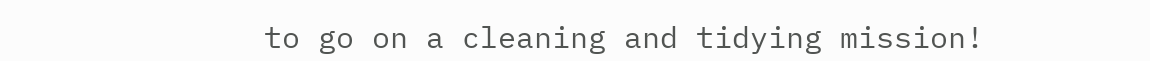to go on a cleaning and tidying mission!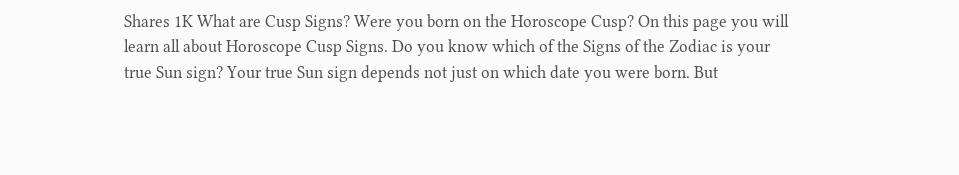Shares 1K What are Cusp Signs? Were you born on the Horoscope Cusp? On this page you will learn all about Horoscope Cusp Signs. Do you know which of the Signs of the Zodiac is your true Sun sign? Your true Sun sign depends not just on which date you were born. But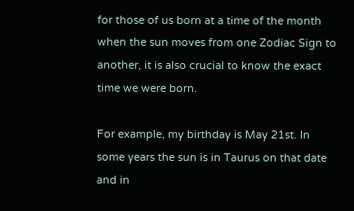for those of us born at a time of the month when the sun moves from one Zodiac Sign to another, it is also crucial to know the exact time we were born.

For example, my birthday is May 21st. In some years the sun is in Taurus on that date and in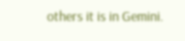others it is in Gemini.